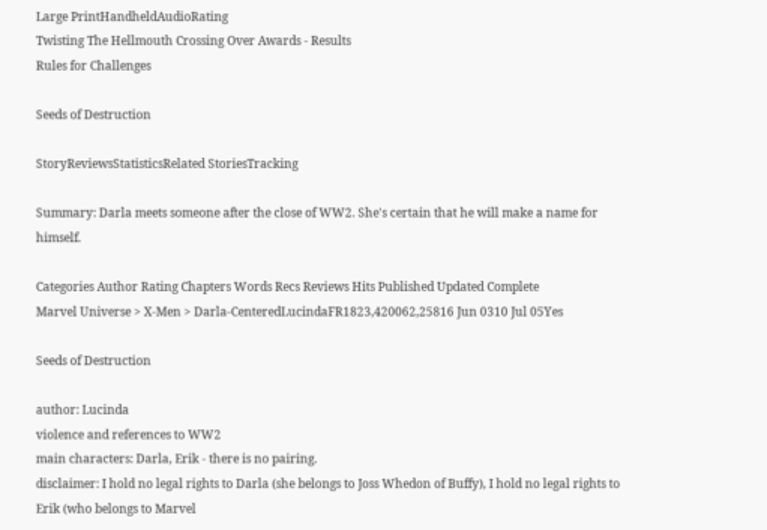Large PrintHandheldAudioRating
Twisting The Hellmouth Crossing Over Awards - Results
Rules for Challenges

Seeds of Destruction

StoryReviewsStatisticsRelated StoriesTracking

Summary: Darla meets someone after the close of WW2. She's certain that he will make a name for himself.

Categories Author Rating Chapters Words Recs Reviews Hits Published Updated Complete
Marvel Universe > X-Men > Darla-CenteredLucindaFR1823,420062,25816 Jun 0310 Jul 05Yes

Seeds of Destruction

author: Lucinda
violence and references to WW2
main characters: Darla, Erik - there is no pairing.
disclaimer: I hold no legal rights to Darla (she belongs to Joss Whedon of Buffy), I hold no legal rights to Erik (who belongs to Marvel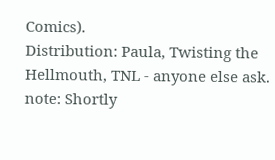Comics).
Distribution: Paula, Twisting the Hellmouth, TNL - anyone else ask.
note: Shortly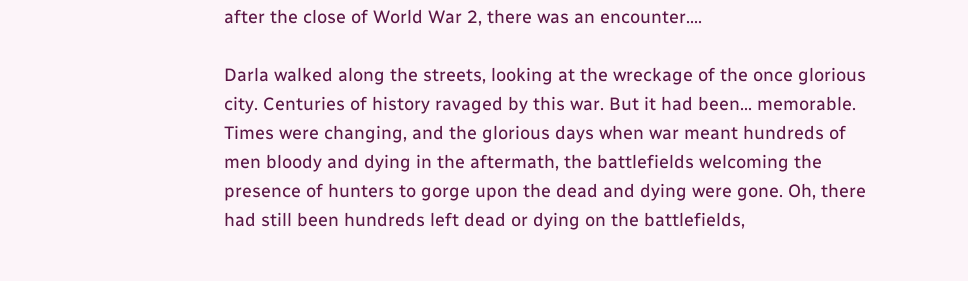after the close of World War 2, there was an encounter....

Darla walked along the streets, looking at the wreckage of the once glorious city. Centuries of history ravaged by this war. But it had been... memorable. Times were changing, and the glorious days when war meant hundreds of men bloody and dying in the aftermath, the battlefields welcoming the presence of hunters to gorge upon the dead and dying were gone. Oh, there had still been hundreds left dead or dying on the battlefields,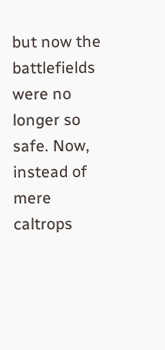but now the battlefields were no longer so safe. Now, instead of mere caltrops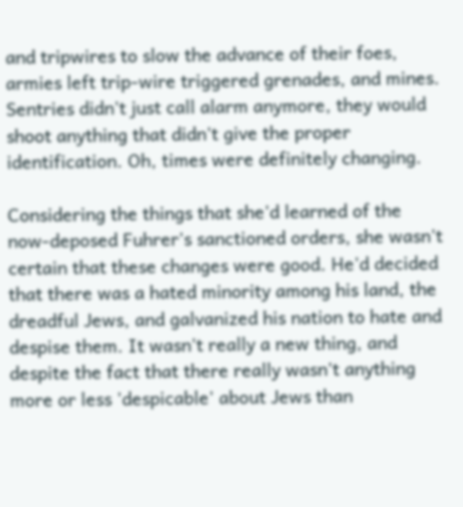and tripwires to slow the advance of their foes, armies left trip-wire triggered grenades, and mines. Sentries didn't just call alarm anymore, they would shoot anything that didn't give the proper identification. Oh, times were definitely changing.

Considering the things that she'd learned of the now-deposed Fuhrer's sanctioned orders, she wasn't certain that these changes were good. He'd decided that there was a hated minority among his land, the dreadful Jews, and galvanized his nation to hate and despise them. It wasn't really a new thing, and despite the fact that there really wasn't anything more or less 'despicable' about Jews than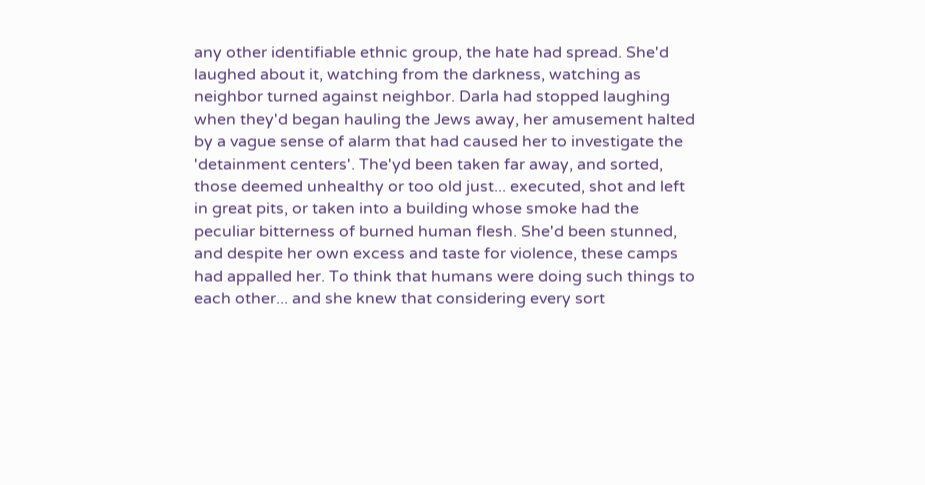any other identifiable ethnic group, the hate had spread. She'd laughed about it, watching from the darkness, watching as neighbor turned against neighbor. Darla had stopped laughing when they'd began hauling the Jews away, her amusement halted by a vague sense of alarm that had caused her to investigate the 'detainment centers'. The'yd been taken far away, and sorted, those deemed unhealthy or too old just... executed, shot and left in great pits, or taken into a building whose smoke had the peculiar bitterness of burned human flesh. She'd been stunned, and despite her own excess and taste for violence, these camps had appalled her. To think that humans were doing such things to each other... and she knew that considering every sort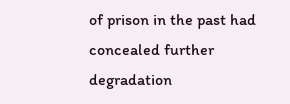of prison in the past had concealed further degradation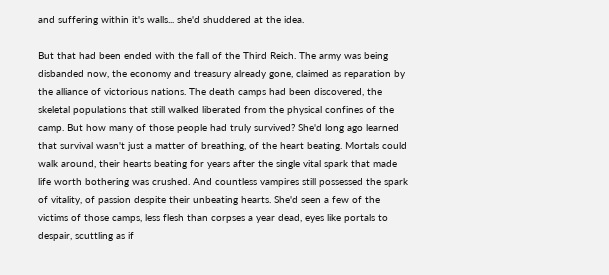and suffering within it's walls... she'd shuddered at the idea.

But that had been ended with the fall of the Third Reich. The army was being disbanded now, the economy and treasury already gone, claimed as reparation by the alliance of victorious nations. The death camps had been discovered, the skeletal populations that still walked liberated from the physical confines of the camp. But how many of those people had truly survived? She'd long ago learned that survival wasn't just a matter of breathing, of the heart beating. Mortals could walk around, their hearts beating for years after the single vital spark that made life worth bothering was crushed. And countless vampires still possessed the spark of vitality, of passion despite their unbeating hearts. She'd seen a few of the victims of those camps, less flesh than corpses a year dead, eyes like portals to despair, scuttling as if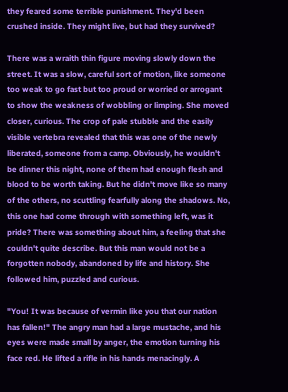they feared some terrible punishment. They'd been crushed inside. They might live, but had they survived?

There was a wraith thin figure moving slowly down the street. It was a slow, careful sort of motion, like someone too weak to go fast but too proud or worried or arrogant to show the weakness of wobbling or limping. She moved closer, curious. The crop of pale stubble and the easily visible vertebra revealed that this was one of the newly liberated, someone from a camp. Obviously, he wouldn't be dinner this night, none of them had enough flesh and blood to be worth taking. But he didn't move like so many of the others, no scuttling fearfully along the shadows. No, this one had come through with something left, was it pride? There was something about him, a feeling that she couldn't quite describe. But this man would not be a forgotten nobody, abandoned by life and history. She followed him, puzzled and curious.

"You! It was because of vermin like you that our nation has fallen!" The angry man had a large mustache, and his eyes were made small by anger, the emotion turning his face red. He lifted a rifle in his hands menacingly. A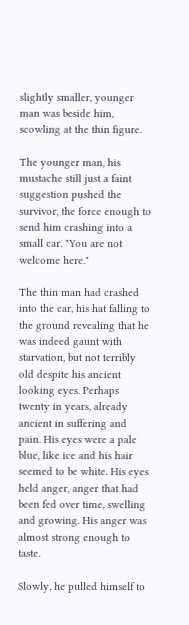slightly smaller, younger man was beside him, scowling at the thin figure.

The younger man, his mustache still just a faint suggestion pushed the survivor, the force enough to send him crashing into a small car. "You are not welcome here."

The thin man had crashed into the car, his hat falling to the ground revealing that he was indeed gaunt with starvation, but not terribly old despite his ancient looking eyes. Perhaps twenty in years, already ancient in suffering and pain. His eyes were a pale blue, like ice and his hair seemed to be white. His eyes held anger, anger that had been fed over time, swelling and growing. His anger was almost strong enough to taste.

Slowly, he pulled himself to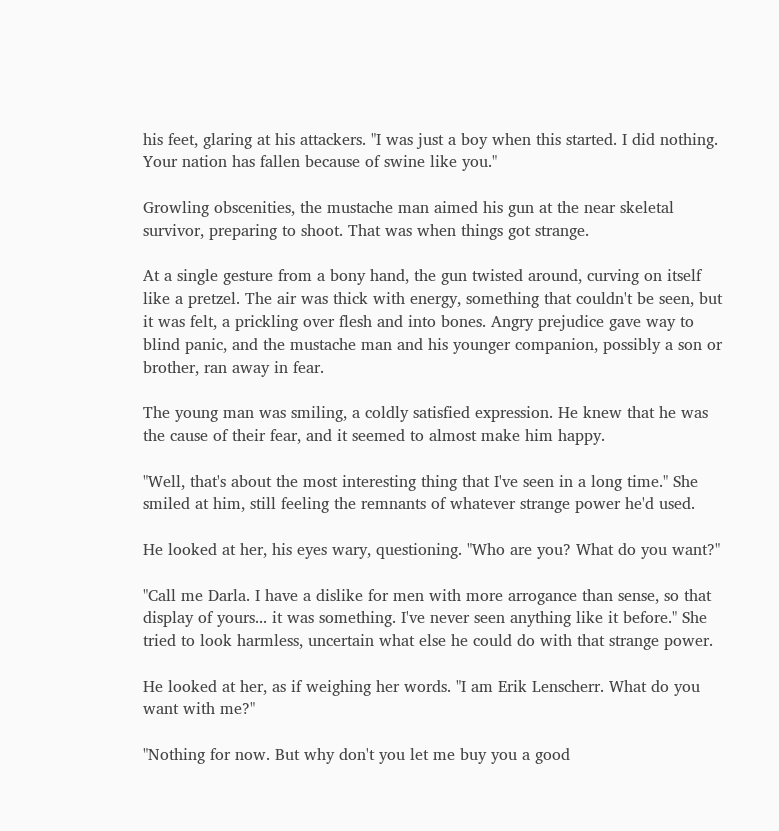his feet, glaring at his attackers. "I was just a boy when this started. I did nothing. Your nation has fallen because of swine like you."

Growling obscenities, the mustache man aimed his gun at the near skeletal survivor, preparing to shoot. That was when things got strange.

At a single gesture from a bony hand, the gun twisted around, curving on itself like a pretzel. The air was thick with energy, something that couldn't be seen, but it was felt, a prickling over flesh and into bones. Angry prejudice gave way to blind panic, and the mustache man and his younger companion, possibly a son or brother, ran away in fear.

The young man was smiling, a coldly satisfied expression. He knew that he was the cause of their fear, and it seemed to almost make him happy.

"Well, that's about the most interesting thing that I've seen in a long time." She smiled at him, still feeling the remnants of whatever strange power he'd used.

He looked at her, his eyes wary, questioning. "Who are you? What do you want?"

"Call me Darla. I have a dislike for men with more arrogance than sense, so that display of yours... it was something. I've never seen anything like it before." She tried to look harmless, uncertain what else he could do with that strange power.

He looked at her, as if weighing her words. "I am Erik Lenscherr. What do you want with me?"

"Nothing for now. But why don't you let me buy you a good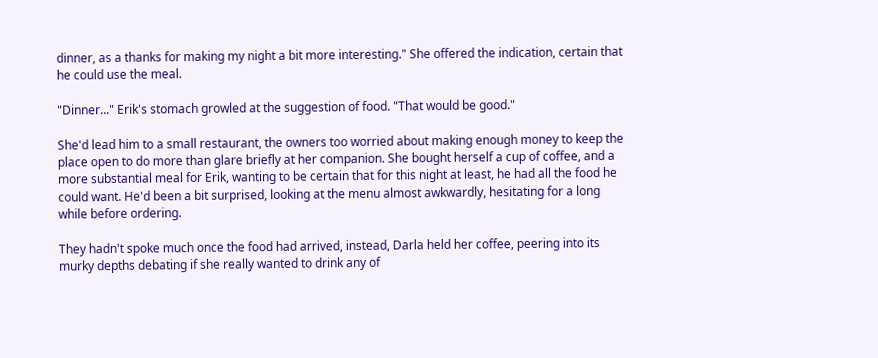dinner, as a thanks for making my night a bit more interesting." She offered the indication, certain that he could use the meal.

"Dinner..." Erik's stomach growled at the suggestion of food. "That would be good."

She'd lead him to a small restaurant, the owners too worried about making enough money to keep the place open to do more than glare briefly at her companion. She bought herself a cup of coffee, and a more substantial meal for Erik, wanting to be certain that for this night at least, he had all the food he could want. He'd been a bit surprised, looking at the menu almost awkwardly, hesitating for a long while before ordering.

They hadn't spoke much once the food had arrived, instead, Darla held her coffee, peering into its murky depths debating if she really wanted to drink any of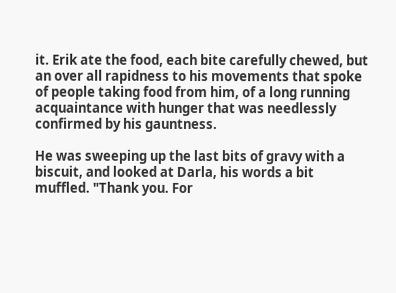it. Erik ate the food, each bite carefully chewed, but an over all rapidness to his movements that spoke of people taking food from him, of a long running acquaintance with hunger that was needlessly confirmed by his gauntness.

He was sweeping up the last bits of gravy with a biscuit, and looked at Darla, his words a bit muffled. "Thank you. For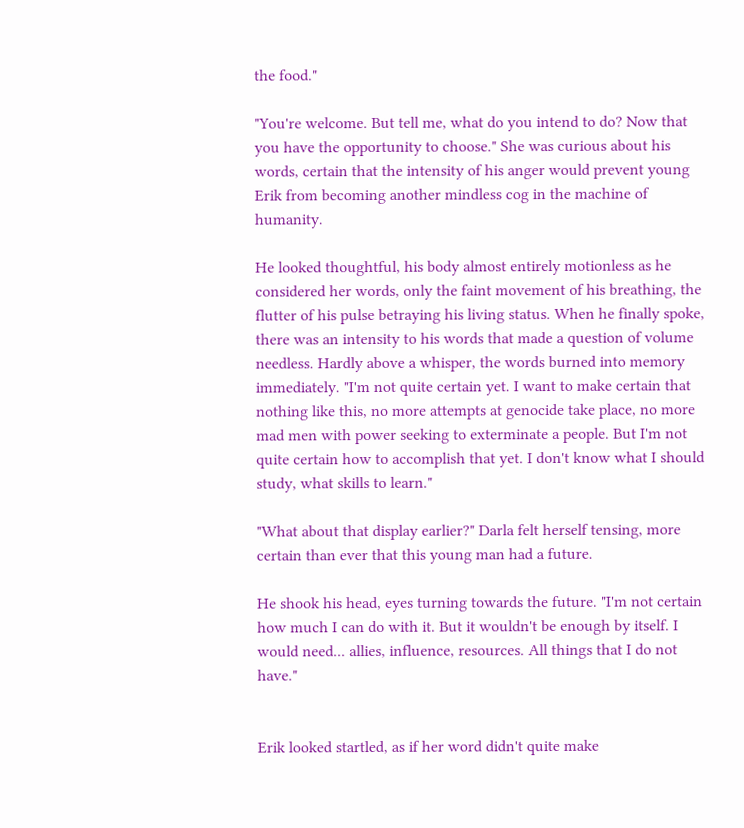the food."

"You're welcome. But tell me, what do you intend to do? Now that you have the opportunity to choose." She was curious about his words, certain that the intensity of his anger would prevent young Erik from becoming another mindless cog in the machine of humanity.

He looked thoughtful, his body almost entirely motionless as he considered her words, only the faint movement of his breathing, the flutter of his pulse betraying his living status. When he finally spoke, there was an intensity to his words that made a question of volume needless. Hardly above a whisper, the words burned into memory immediately. "I'm not quite certain yet. I want to make certain that nothing like this, no more attempts at genocide take place, no more mad men with power seeking to exterminate a people. But I'm not quite certain how to accomplish that yet. I don't know what I should study, what skills to learn."

"What about that display earlier?" Darla felt herself tensing, more certain than ever that this young man had a future.

He shook his head, eyes turning towards the future. "I'm not certain how much I can do with it. But it wouldn't be enough by itself. I would need... allies, influence, resources. All things that I do not have."


Erik looked startled, as if her word didn't quite make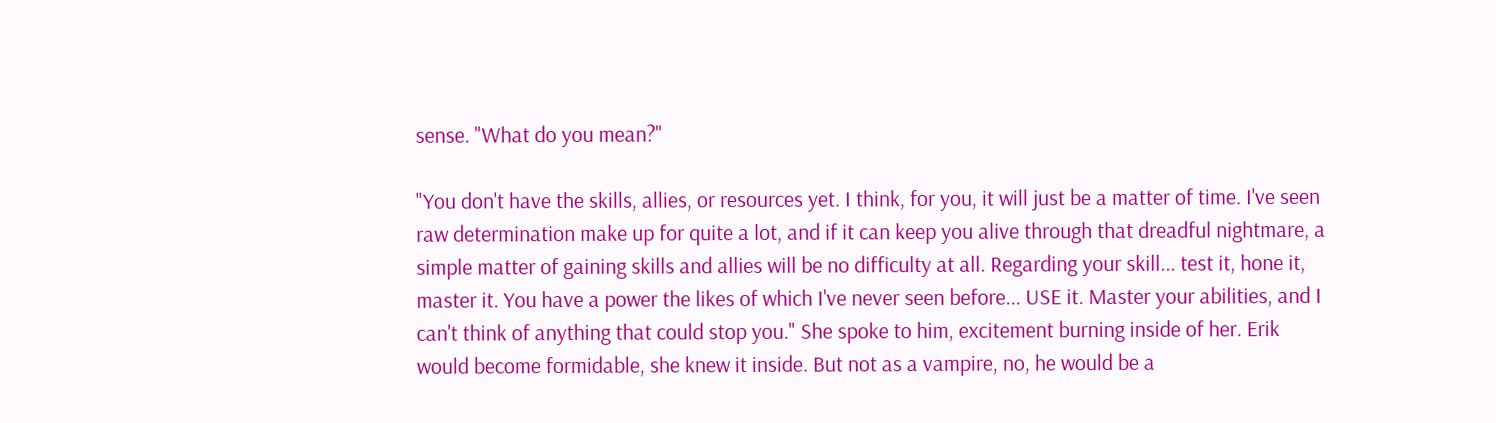sense. "What do you mean?"

"You don't have the skills, allies, or resources yet. I think, for you, it will just be a matter of time. I've seen raw determination make up for quite a lot, and if it can keep you alive through that dreadful nightmare, a simple matter of gaining skills and allies will be no difficulty at all. Regarding your skill... test it, hone it, master it. You have a power the likes of which I've never seen before... USE it. Master your abilities, and I can't think of anything that could stop you." She spoke to him, excitement burning inside of her. Erik would become formidable, she knew it inside. But not as a vampire, no, he would be a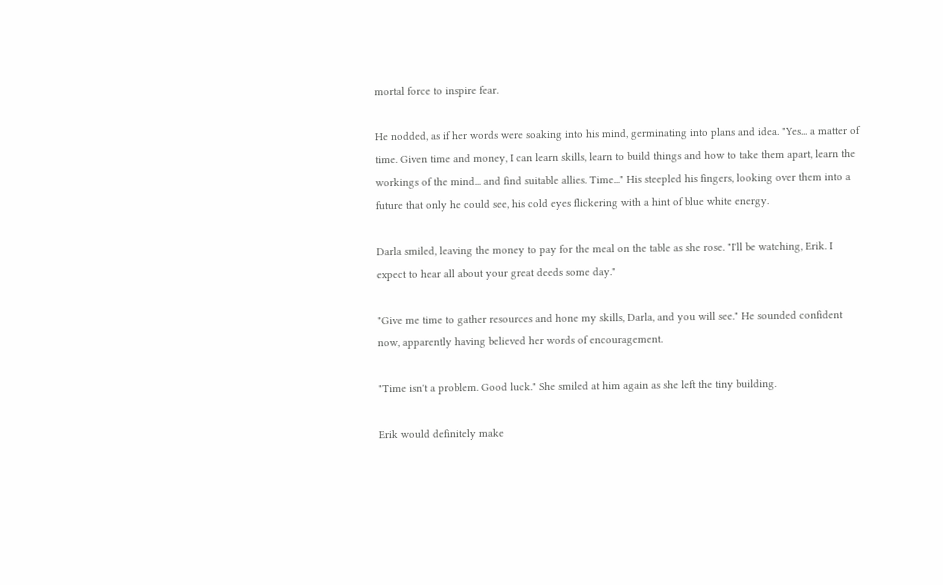mortal force to inspire fear.

He nodded, as if her words were soaking into his mind, germinating into plans and idea. "Yes... a matter of time. Given time and money, I can learn skills, learn to build things and how to take them apart, learn the workings of the mind... and find suitable allies. Time..." His steepled his fingers, looking over them into a future that only he could see, his cold eyes flickering with a hint of blue white energy.

Darla smiled, leaving the money to pay for the meal on the table as she rose. "I'll be watching, Erik. I expect to hear all about your great deeds some day."

"Give me time to gather resources and hone my skills, Darla, and you will see." He sounded confident now, apparently having believed her words of encouragement.

"Time isn't a problem. Good luck." She smiled at him again as she left the tiny building.

Erik would definitely make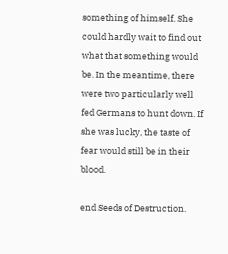something of himself. She could hardly wait to find out what that something would be. In the meantime, there were two particularly well fed Germans to hunt down. If she was lucky, the taste of fear would still be in their blood.

end Seeds of Destruction.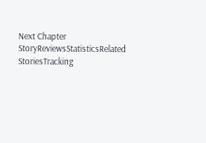Next Chapter
StoryReviewsStatisticsRelated StoriesTracking